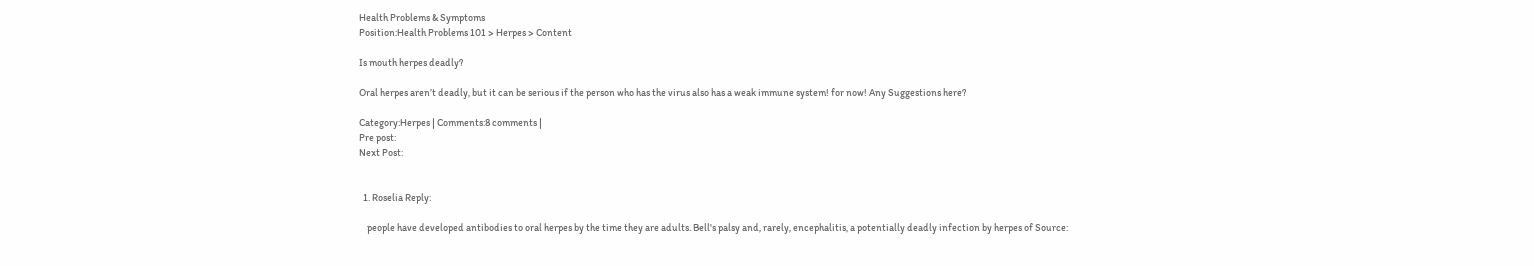Health Problems & Symptoms
Position:Health Problems 101 > Herpes > Content

Is mouth herpes deadly?

Oral herpes aren’t deadly, but it can be serious if the person who has the virus also has a weak immune system! for now! Any Suggestions here?

Category:Herpes | Comments:8 comments |
Pre post:
Next Post:


  1. Roselia Reply:

    people have developed antibodies to oral herpes by the time they are adults. Bell's palsy and, rarely, encephalitis, a potentially deadly infection by herpes of Source: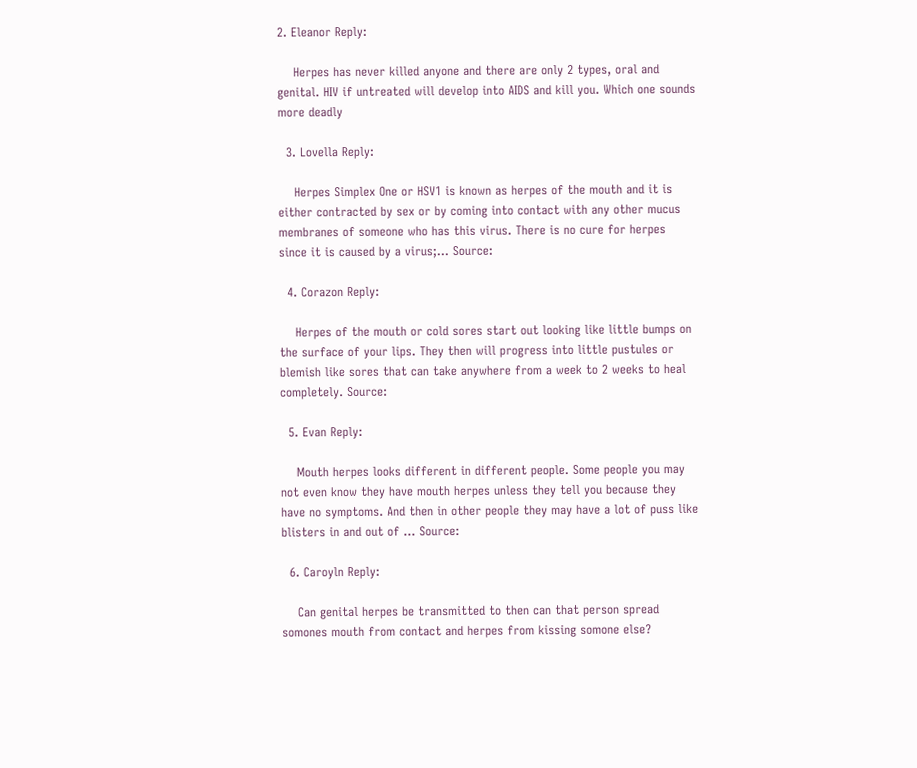2. Eleanor Reply:

    Herpes has never killed anyone and there are only 2 types, oral and genital. HIV if untreated will develop into AIDS and kill you. Which one sounds more deadly

  3. Lovella Reply:

    Herpes Simplex One or HSV1 is known as herpes of the mouth and it is either contracted by sex or by coming into contact with any other mucus membranes of someone who has this virus. There is no cure for herpes since it is caused by a virus;… Source:

  4. Corazon Reply:

    Herpes of the mouth or cold sores start out looking like little bumps on the surface of your lips. They then will progress into little pustules or blemish like sores that can take anywhere from a week to 2 weeks to heal completely. Source:

  5. Evan Reply:

    Mouth herpes looks different in different people. Some people you may not even know they have mouth herpes unless they tell you because they have no symptoms. And then in other people they may have a lot of puss like blisters in and out of … Source:

  6. Caroyln Reply:

    Can genital herpes be transmitted to then can that person spread somones mouth from contact and herpes from kissing somone else?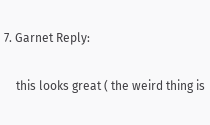7. Garnet Reply:

    this looks great ( the weird thing is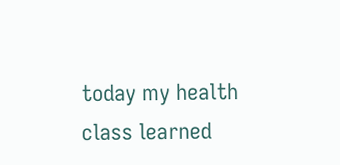today my health class learned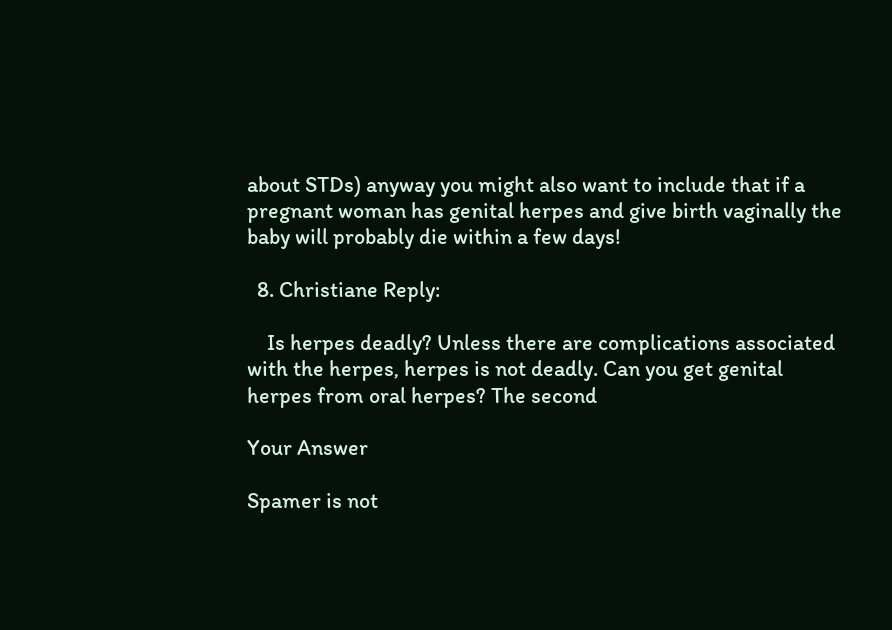about STDs) anyway you might also want to include that if a pregnant woman has genital herpes and give birth vaginally the baby will probably die within a few days!

  8. Christiane Reply:

    Is herpes deadly? Unless there are complications associated with the herpes, herpes is not deadly. Can you get genital herpes from oral herpes? The second

Your Answer

Spamer is not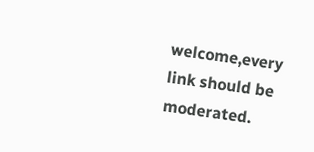welcome,every link should be moderated.